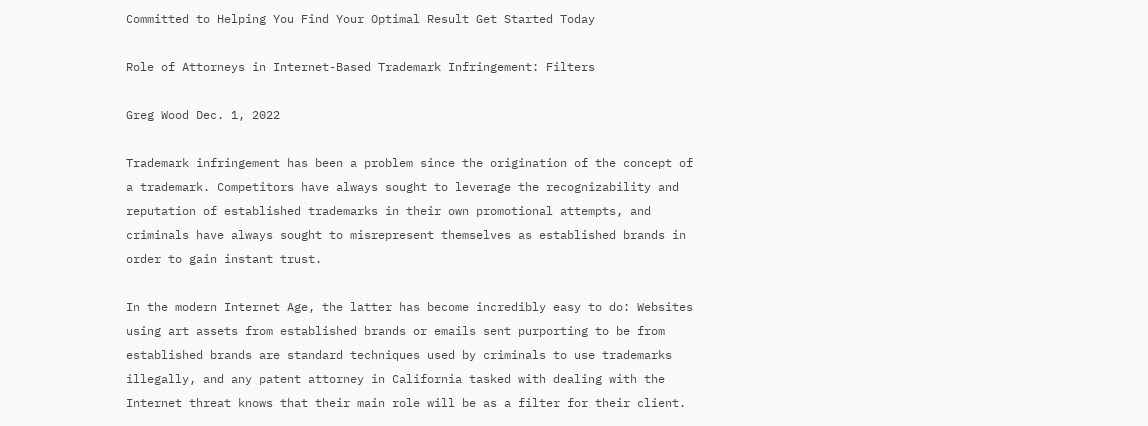Committed to Helping You Find Your Optimal Result Get Started Today

Role of Attorneys in Internet-Based Trademark Infringement: Filters

Greg Wood Dec. 1, 2022

Trademark infringement has been a problem since the origination of the concept of a trademark. Competitors have always sought to leverage the recognizability and reputation of established trademarks in their own promotional attempts, and criminals have always sought to misrepresent themselves as established brands in order to gain instant trust.

In the modern Internet Age, the latter has become incredibly easy to do: Websites using art assets from established brands or emails sent purporting to be from established brands are standard techniques used by criminals to use trademarks illegally, and any patent attorney in California tasked with dealing with the Internet threat knows that their main role will be as a filter for their client.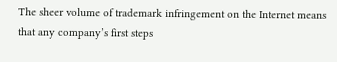The sheer volume of trademark infringement on the Internet means that any company’s first steps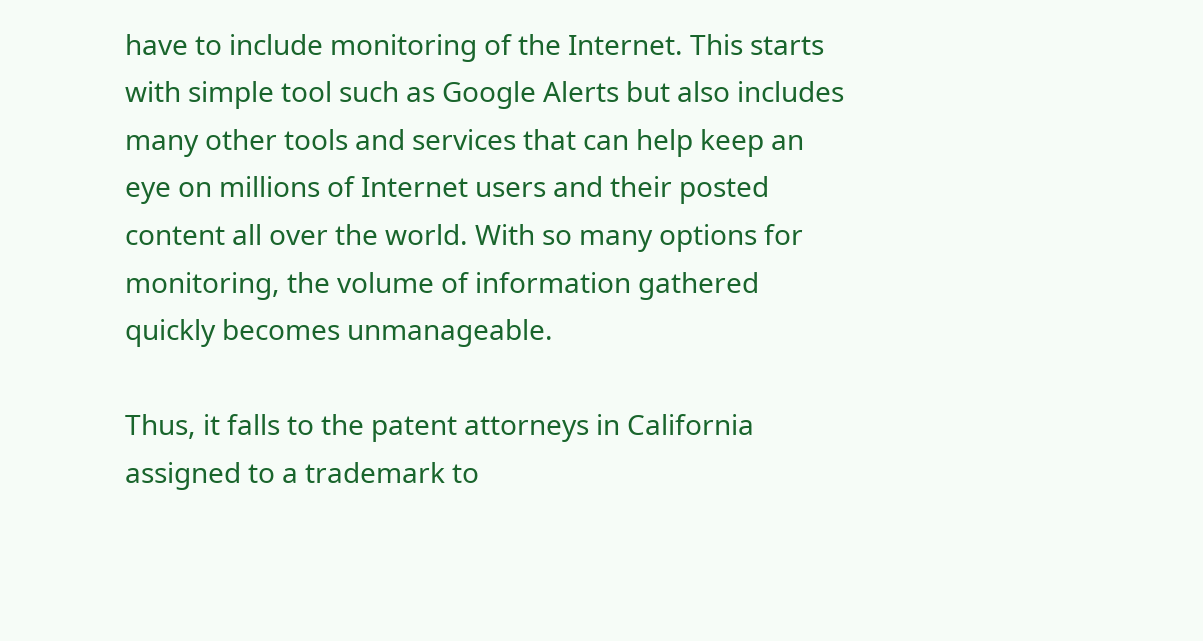have to include monitoring of the Internet. This starts with simple tool such as Google Alerts but also includes many other tools and services that can help keep an eye on millions of Internet users and their posted content all over the world. With so many options for monitoring, the volume of information gathered quickly becomes unmanageable.

Thus, it falls to the patent attorneys in California assigned to a trademark to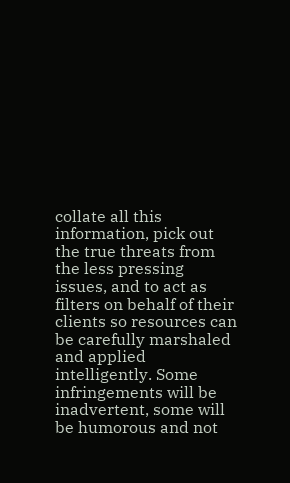collate all this information, pick out the true threats from the less pressing issues, and to act as filters on behalf of their clients so resources can be carefully marshaled and applied intelligently. Some infringements will be inadvertent, some will be humorous and not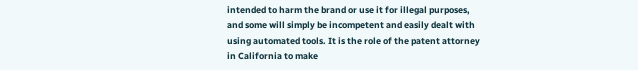intended to harm the brand or use it for illegal purposes, and some will simply be incompetent and easily dealt with using automated tools. It is the role of the patent attorney in California to make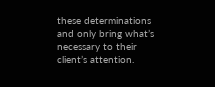these determinations and only bring what’s necessary to their client’s attention.